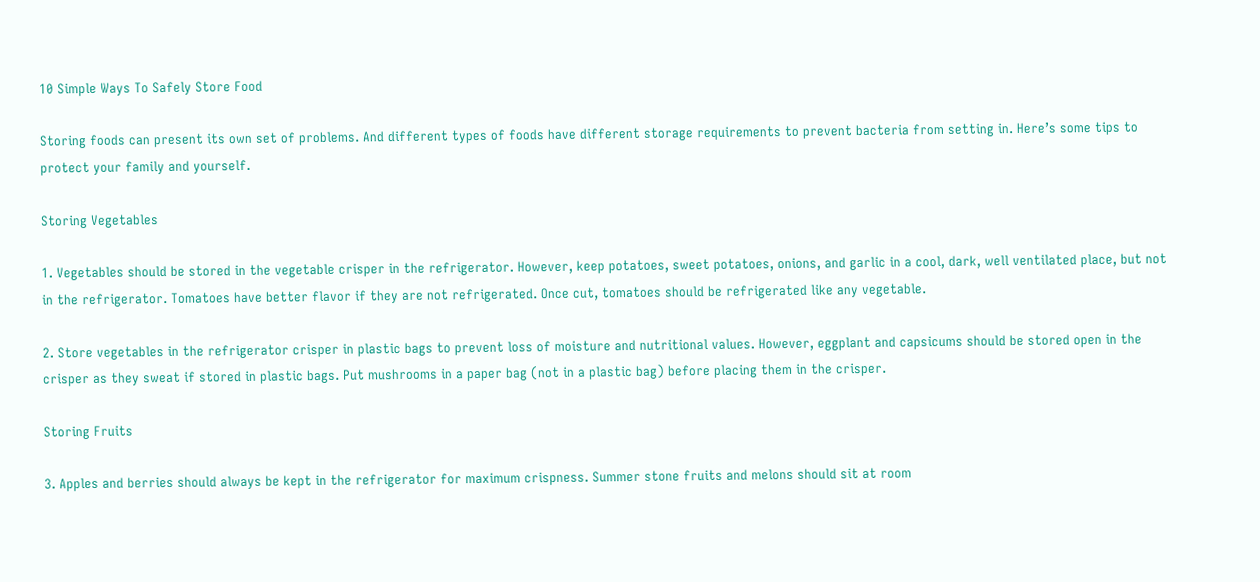10 Simple Ways To Safely Store Food

Storing foods can present its own set of problems. And different types of foods have different storage requirements to prevent bacteria from setting in. Here’s some tips to protect your family and yourself.

Storing Vegetables

1. Vegetables should be stored in the vegetable crisper in the refrigerator. However, keep potatoes, sweet potatoes, onions, and garlic in a cool, dark, well ventilated place, but not in the refrigerator. Tomatoes have better flavor if they are not refrigerated. Once cut, tomatoes should be refrigerated like any vegetable.

2. Store vegetables in the refrigerator crisper in plastic bags to prevent loss of moisture and nutritional values. However, eggplant and capsicums should be stored open in the crisper as they sweat if stored in plastic bags. Put mushrooms in a paper bag (not in a plastic bag) before placing them in the crisper.

Storing Fruits

3. Apples and berries should always be kept in the refrigerator for maximum crispness. Summer stone fruits and melons should sit at room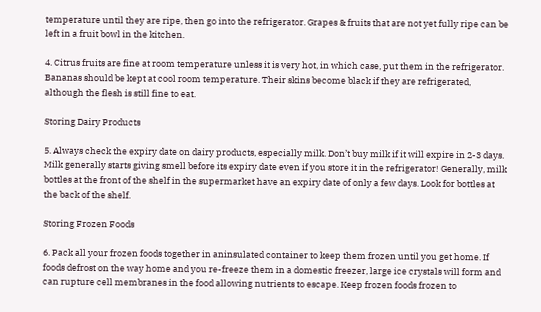temperature until they are ripe, then go into the refrigerator. Grapes & fruits that are not yet fully ripe can be left in a fruit bowl in the kitchen.

4. Citrus fruits are fine at room temperature unless it is very hot, in which case, put them in the refrigerator. Bananas should be kept at cool room temperature. Their skins become black if they are refrigerated, although the flesh is still fine to eat.

Storing Dairy Products

5. Always check the expiry date on dairy products, especially milk. Don’t buy milk if it will expire in 2-3 days. Milk generally starts giving smell before its expiry date even if you store it in the refrigerator! Generally, milk bottles at the front of the shelf in the supermarket have an expiry date of only a few days. Look for bottles at the back of the shelf.

Storing Frozen Foods

6. Pack all your frozen foods together in aninsulated container to keep them frozen until you get home. If foods defrost on the way home and you re-freeze them in a domestic freezer, large ice crystals will form and can rupture cell membranes in the food allowing nutrients to escape. Keep frozen foods frozen to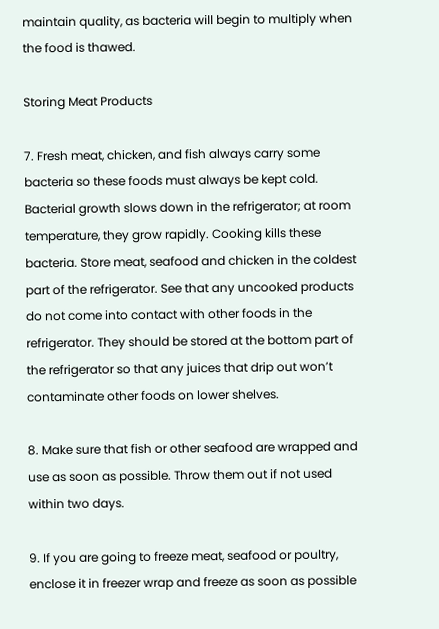maintain quality, as bacteria will begin to multiply when the food is thawed.

Storing Meat Products

7. Fresh meat, chicken, and fish always carry some bacteria so these foods must always be kept cold. Bacterial growth slows down in the refrigerator; at room temperature, they grow rapidly. Cooking kills these bacteria. Store meat, seafood and chicken in the coldest part of the refrigerator. See that any uncooked products do not come into contact with other foods in the refrigerator. They should be stored at the bottom part of the refrigerator so that any juices that drip out won’t contaminate other foods on lower shelves.

8. Make sure that fish or other seafood are wrapped and use as soon as possible. Throw them out if not used within two days.

9. If you are going to freeze meat, seafood or poultry, enclose it in freezer wrap and freeze as soon as possible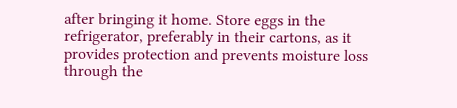after bringing it home. Store eggs in the refrigerator, preferably in their cartons, as it provides protection and prevents moisture loss through the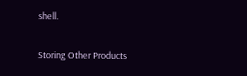shell.

Storing Other Products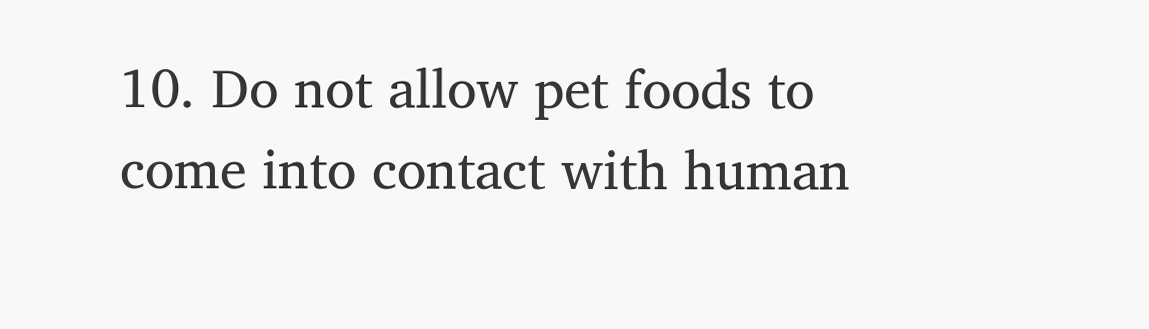10. Do not allow pet foods to come into contact with human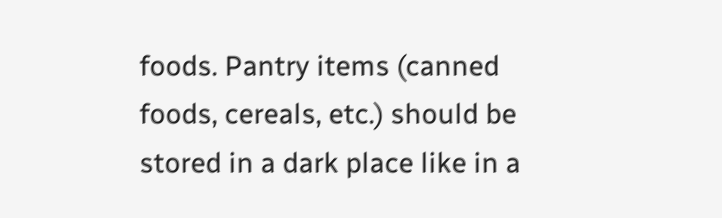foods. Pantry items (canned foods, cereals, etc.) should be stored in a dark place like in a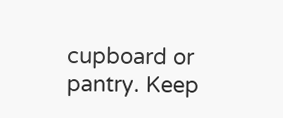cupboard or pantry. Keep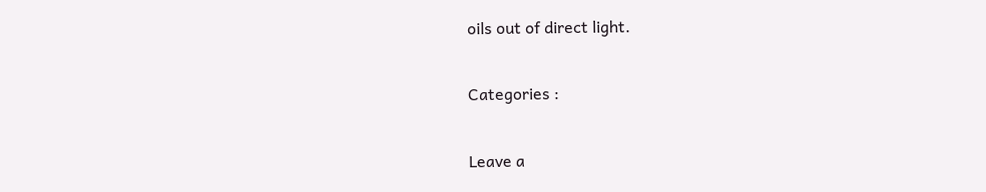oils out of direct light.

Categories :

Leave a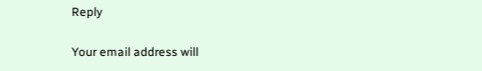Reply

Your email address will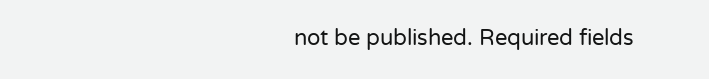not be published. Required fields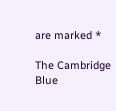are marked *

The Cambridge Blue